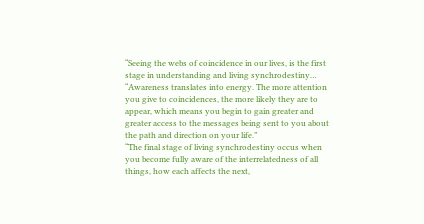“Seeing the webs of coincidence in our lives, is the first stage in understanding and living synchrodestiny…
“Awareness translates into energy. The more attention you give to coincidences, the more likely they are to appear, which means you begin to gain greater and greater access to the messages being sent to you about the path and direction on your life.”
“The final stage of living synchrodestiny occus when you become fully aware of the interrelatedness of all things, how each affects the next,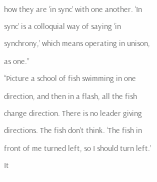how they are ‘in sync’ with one another. ‘In sync’ is a colloquial way of saying ‘in synchrony,’ which means operating in unison, as one.”
“Picture a school of fish swimming in one direction, and then in a flash, all the fish change direction. There is no leader giving directions. The fish don’t think. ‘The fish in front of me turned left, so I should turn left.’ It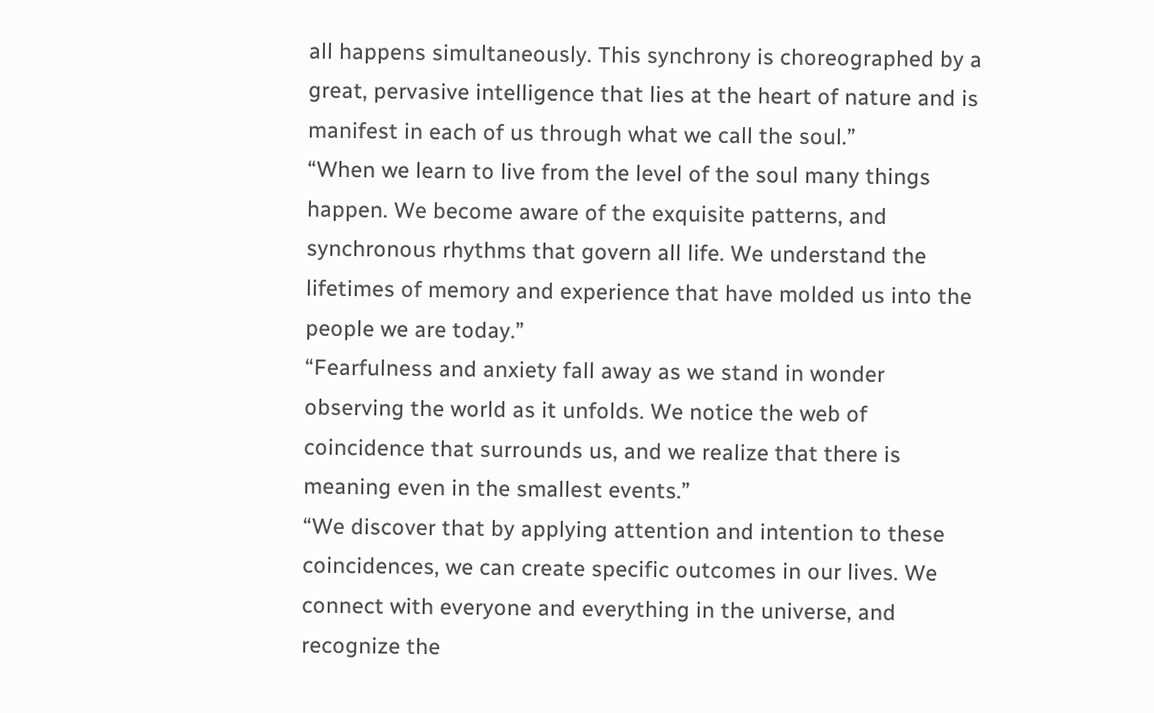all happens simultaneously. This synchrony is choreographed by a great, pervasive intelligence that lies at the heart of nature and is manifest in each of us through what we call the soul.”
“When we learn to live from the level of the soul many things happen. We become aware of the exquisite patterns, and synchronous rhythms that govern all life. We understand the lifetimes of memory and experience that have molded us into the people we are today.”
“Fearfulness and anxiety fall away as we stand in wonder observing the world as it unfolds. We notice the web of coincidence that surrounds us, and we realize that there is meaning even in the smallest events.”
“We discover that by applying attention and intention to these coincidences, we can create specific outcomes in our lives. We connect with everyone and everything in the universe, and recognize the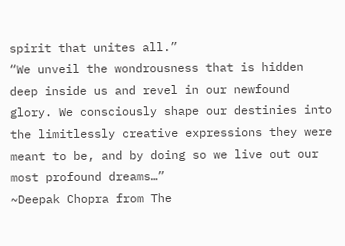spirit that unites all.”
“We unveil the wondrousness that is hidden deep inside us and revel in our newfound glory. We consciously shape our destinies into the limitlessly creative expressions they were meant to be, and by doing so we live out our most profound dreams…”
~Deepak Chopra from The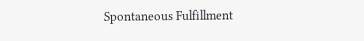Spontaneous Fulfillment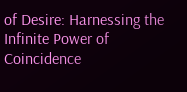of Desire: Harnessing the Infinite Power of Coincidence